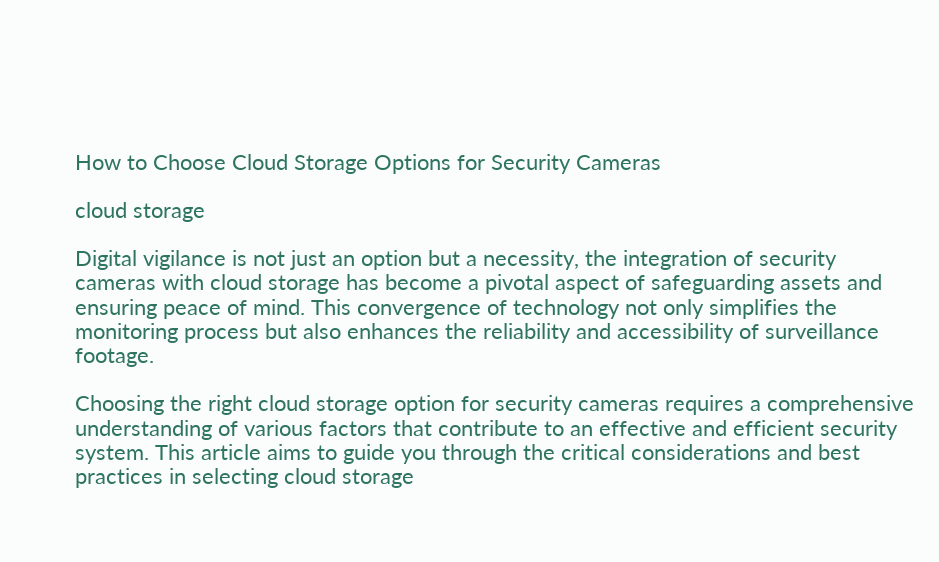How to Choose Cloud Storage Options for Security Cameras

cloud storage

Digital vigilance is not just an option but a necessity, the integration of security cameras with cloud storage has become a pivotal aspect of safeguarding assets and ensuring peace of mind. This convergence of technology not only simplifies the monitoring process but also enhances the reliability and accessibility of surveillance footage.

Choosing the right cloud storage option for security cameras requires a comprehensive understanding of various factors that contribute to an effective and efficient security system. This article aims to guide you through the critical considerations and best practices in selecting cloud storage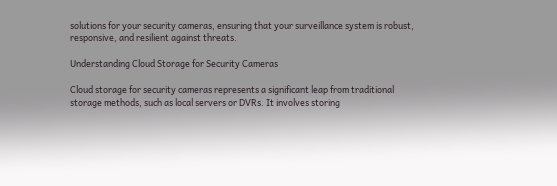solutions for your security cameras, ensuring that your surveillance system is robust, responsive, and resilient against threats.

Understanding Cloud Storage for Security Cameras

Cloud storage for security cameras represents a significant leap from traditional storage methods, such as local servers or DVRs. It involves storing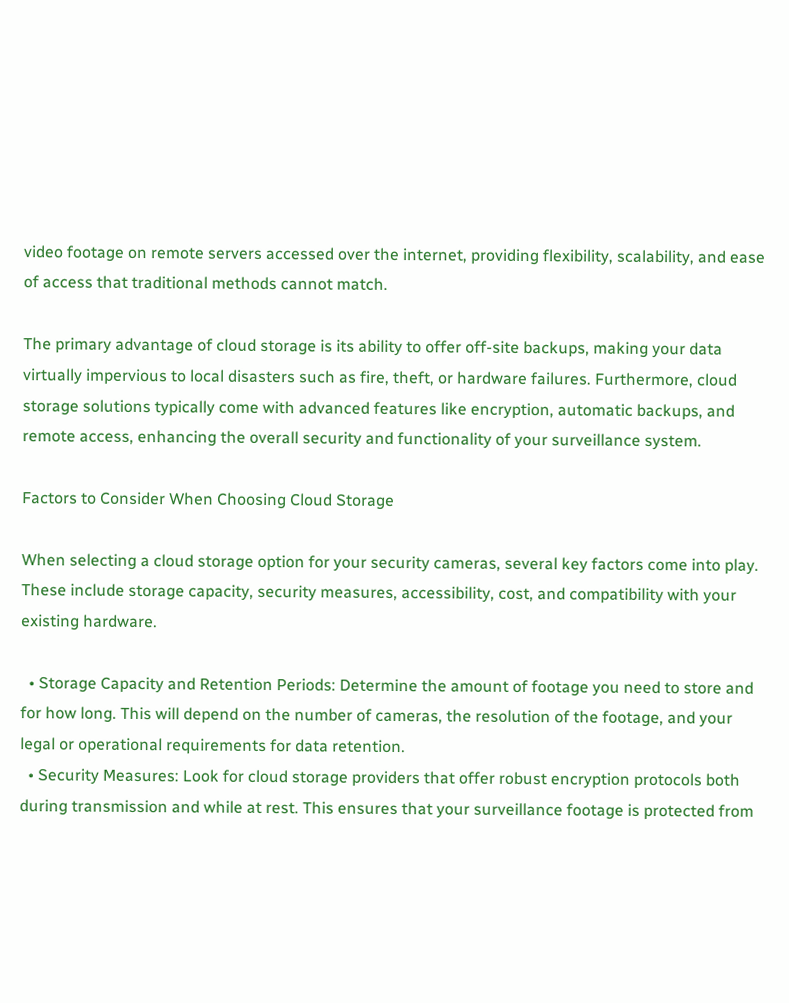video footage on remote servers accessed over the internet, providing flexibility, scalability, and ease of access that traditional methods cannot match.

The primary advantage of cloud storage is its ability to offer off-site backups, making your data virtually impervious to local disasters such as fire, theft, or hardware failures. Furthermore, cloud storage solutions typically come with advanced features like encryption, automatic backups, and remote access, enhancing the overall security and functionality of your surveillance system.

Factors to Consider When Choosing Cloud Storage

When selecting a cloud storage option for your security cameras, several key factors come into play. These include storage capacity, security measures, accessibility, cost, and compatibility with your existing hardware.

  • Storage Capacity and Retention Periods: Determine the amount of footage you need to store and for how long. This will depend on the number of cameras, the resolution of the footage, and your legal or operational requirements for data retention.
  • Security Measures: Look for cloud storage providers that offer robust encryption protocols both during transmission and while at rest. This ensures that your surveillance footage is protected from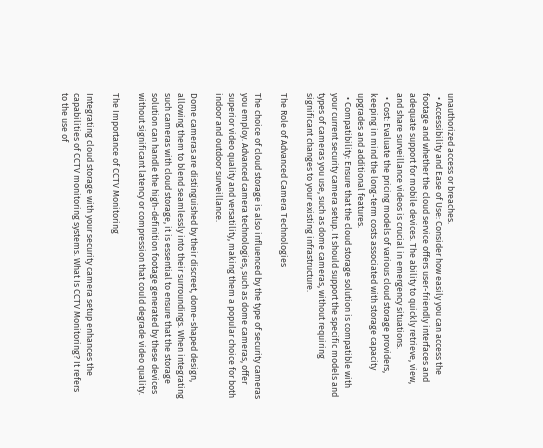unauthorized access or breaches.
  • Accessibility and Ease of Use: Consider how easily you can access the footage and whether the cloud service offers user-friendly interfaces and adequate support for mobile devices. The ability to quickly retrieve, view, and share surveillance videos is crucial in emergency situations.
  • Cost: Evaluate the pricing models of various cloud storage providers, keeping in mind the long-term costs associated with storage capacity upgrades and additional features.
  • Compatibility: Ensure that the cloud storage solution is compatible with your current security camera setup. It should support the specific models and types of cameras you use, such as dome cameras, without requiring significant changes to your existing infrastructure.

The Role of Advanced Camera Technologies

The choice of cloud storage is also influenced by the type of security cameras you employ. Advanced camera technologies, such as dome cameras, offer superior video quality and versatility, making them a popular choice for both indoor and outdoor surveillance.

Dome cameras are distinguished by their discreet, dome-shaped design, allowing them to blend seamlessly into their surroundings. When integrating such cameras with cloud storage, it is essential to ensure that the storage solution can handle the high-definition footage generated by these devices without significant latency or compression that could degrade video quality.

The Importance of CCTV Monitoring

Integrating cloud storage with your security camera setup enhances the capabilities of CCTV monitoring systems. What Is CCTV Monitoring? It refers to the use of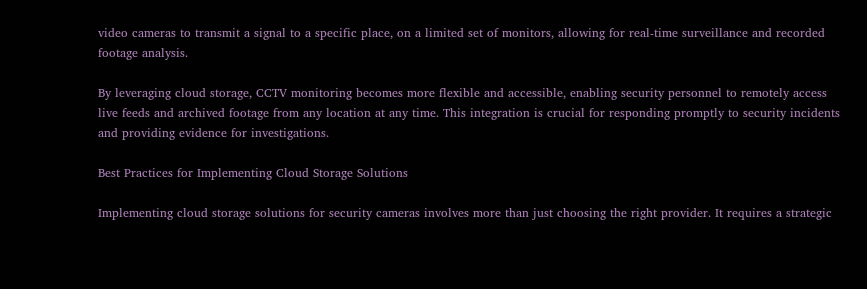video cameras to transmit a signal to a specific place, on a limited set of monitors, allowing for real-time surveillance and recorded footage analysis.

By leveraging cloud storage, CCTV monitoring becomes more flexible and accessible, enabling security personnel to remotely access live feeds and archived footage from any location at any time. This integration is crucial for responding promptly to security incidents and providing evidence for investigations.

Best Practices for Implementing Cloud Storage Solutions

Implementing cloud storage solutions for security cameras involves more than just choosing the right provider. It requires a strategic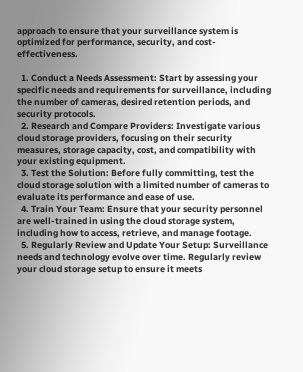approach to ensure that your surveillance system is optimized for performance, security, and cost-effectiveness.

  1. Conduct a Needs Assessment: Start by assessing your specific needs and requirements for surveillance, including the number of cameras, desired retention periods, and security protocols.
  2. Research and Compare Providers: Investigate various cloud storage providers, focusing on their security measures, storage capacity, cost, and compatibility with your existing equipment.
  3. Test the Solution: Before fully committing, test the cloud storage solution with a limited number of cameras to evaluate its performance and ease of use.
  4. Train Your Team: Ensure that your security personnel are well-trained in using the cloud storage system, including how to access, retrieve, and manage footage.
  5. Regularly Review and Update Your Setup: Surveillance needs and technology evolve over time. Regularly review your cloud storage setup to ensure it meets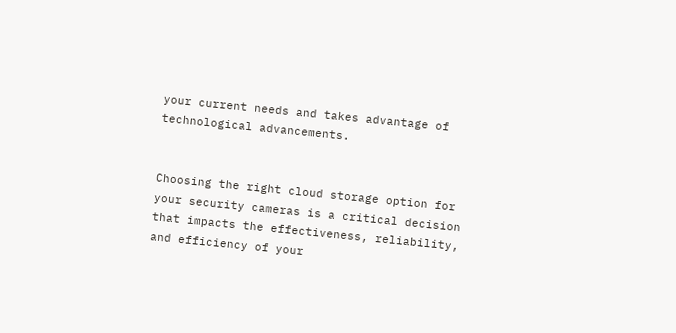your current needs and takes advantage of technological advancements.


Choosing the right cloud storage option for your security cameras is a critical decision that impacts the effectiveness, reliability, and efficiency of your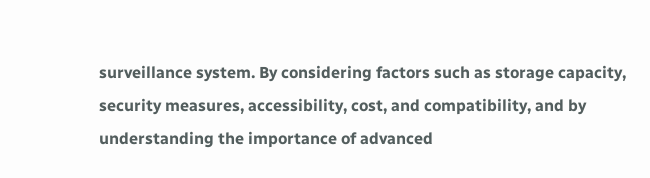surveillance system. By considering factors such as storage capacity, security measures, accessibility, cost, and compatibility, and by understanding the importance of advanced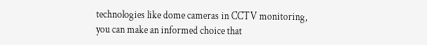technologies like dome cameras in CCTV monitoring, you can make an informed choice that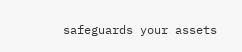safeguards your assets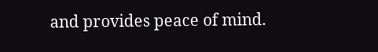and provides peace of mind.